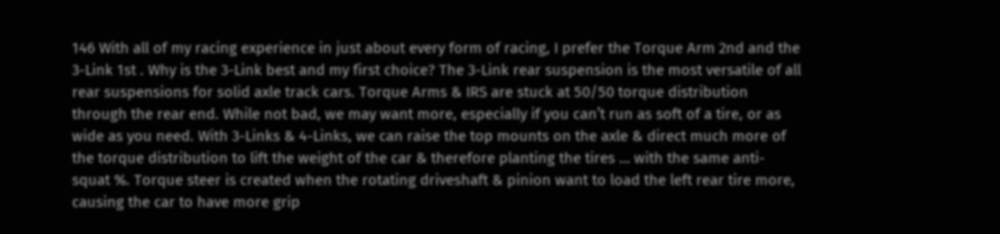146 With all of my racing experience in just about every form of racing, I prefer the Torque Arm 2nd and the 3-Link 1st . Why is the 3-Link best and my first choice? The 3-Link rear suspension is the most versatile of all rear suspensions for solid axle track cars. Torque Arms & IRS are stuck at 50/50 torque distribution through the rear end. While not bad, we may want more, especially if you can’t run as soft of a tire, or as wide as you need. With 3-Links & 4-Links, we can raise the top mounts on the axle & direct much more of the torque distribution to lift the weight of the car & therefore planting the tires … with the same anti-squat %. Torque steer is created when the rotating driveshaft & pinion want to load the left rear tire more, causing the car to have more grip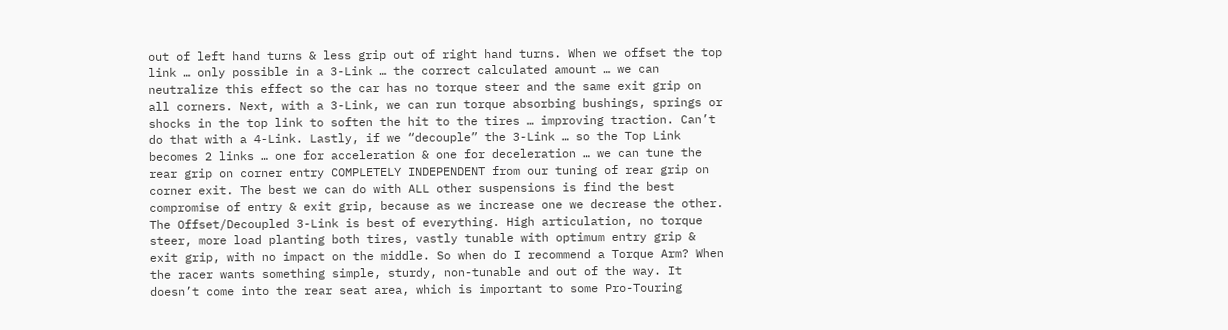out of left hand turns & less grip out of right hand turns. When we offset the top link … only possible in a 3-Link … the correct calculated amount … we can neutralize this effect so the car has no torque steer and the same exit grip on all corners. Next, with a 3-Link, we can run torque absorbing bushings, springs or shocks in the top link to soften the hit to the tires … improving traction. Can’t do that with a 4-Link. Lastly, if we “decouple” the 3-Link … so the Top Link becomes 2 links … one for acceleration & one for deceleration … we can tune the rear grip on corner entry COMPLETELY INDEPENDENT from our tuning of rear grip on corner exit. The best we can do with ALL other suspensions is find the best compromise of entry & exit grip, because as we increase one we decrease the other. The Offset/Decoupled 3-Link is best of everything. High articulation, no torque steer, more load planting both tires, vastly tunable with optimum entry grip & exit grip, with no impact on the middle. So when do I recommend a Torque Arm? When the racer wants something simple, sturdy, non-tunable and out of the way. It doesn’t come into the rear seat area, which is important to some Pro-Touring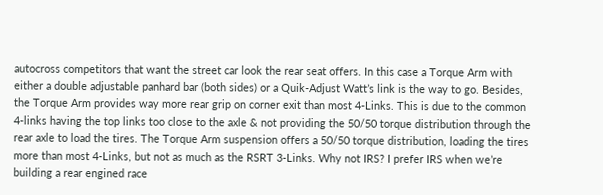autocross competitors that want the street car look the rear seat offers. In this case a Torque Arm with either a double adjustable panhard bar (both sides) or a Quik-Adjust Watt’s link is the way to go. Besides, the Torque Arm provides way more rear grip on corner exit than most 4-Links. This is due to the common 4-links having the top links too close to the axle & not providing the 50/50 torque distribution through the rear axle to load the tires. The Torque Arm suspension offers a 50/50 torque distribution, loading the tires more than most 4-Links, but not as much as the RSRT 3-Links. Why not IRS? I prefer IRS when we’re building a rear engined race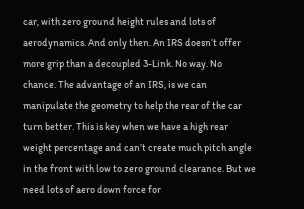car, with zero ground height rules and lots of aerodynamics. And only then. An IRS doesn’t offer more grip than a decoupled 3-Link. No way. No chance. The advantage of an IRS, is we can manipulate the geometry to help the rear of the car turn better. This is key when we have a high rear weight percentage and can’t create much pitch angle in the front with low to zero ground clearance. But we need lots of aero down force for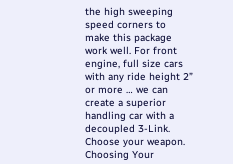the high sweeping speed corners to make this package work well. For front engine, full size cars with any ride height 2” or more … we can create a superior handling car with a decoupled 3-Link. Choose your weapon. Choosing Your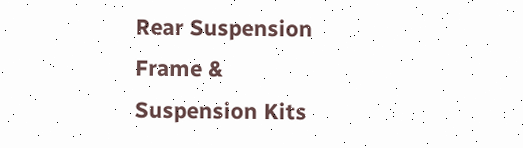Rear Suspension Frame & Suspension Kits